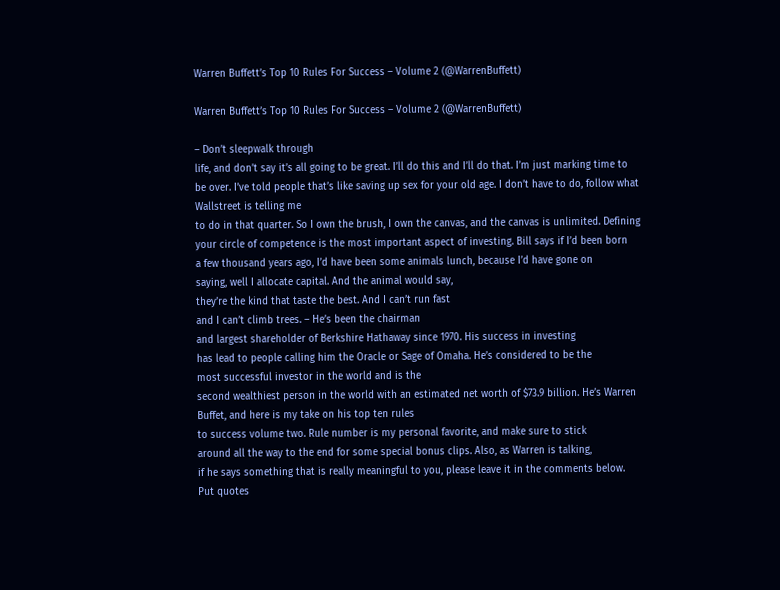Warren Buffett’s Top 10 Rules For Success – Volume 2 (@WarrenBuffett)

Warren Buffett’s Top 10 Rules For Success – Volume 2 (@WarrenBuffett)

– Don’t sleepwalk through
life, and don’t say it’s all going to be great. I’ll do this and I’ll do that. I’m just marking time to be over. I’ve told people that’s like saving up sex for your old age. I don’t have to do, follow what Wallstreet is telling me
to do in that quarter. So I own the brush, I own the canvas, and the canvas is unlimited. Defining your circle of competence is the most important aspect of investing. Bill says if I’d been born
a few thousand years ago, I’d have been some animals lunch, because I’d have gone on
saying, well I allocate capital. And the animal would say,
they’re the kind that taste the best. And I can’t run fast
and I can’t climb trees. – He’s been the chairman
and largest shareholder of Berkshire Hathaway since 1970. His success in investing
has lead to people calling him the Oracle or Sage of Omaha. He’s considered to be the
most successful investor in the world and is the
second wealthiest person in the world with an estimated net worth of $73.9 billion. He’s Warren Buffet, and here is my take on his top ten rules
to success volume two. Rule number is my personal favorite, and make sure to stick
around all the way to the end for some special bonus clips. Also, as Warren is talking,
if he says something that is really meaningful to you, please leave it in the comments below. Put quotes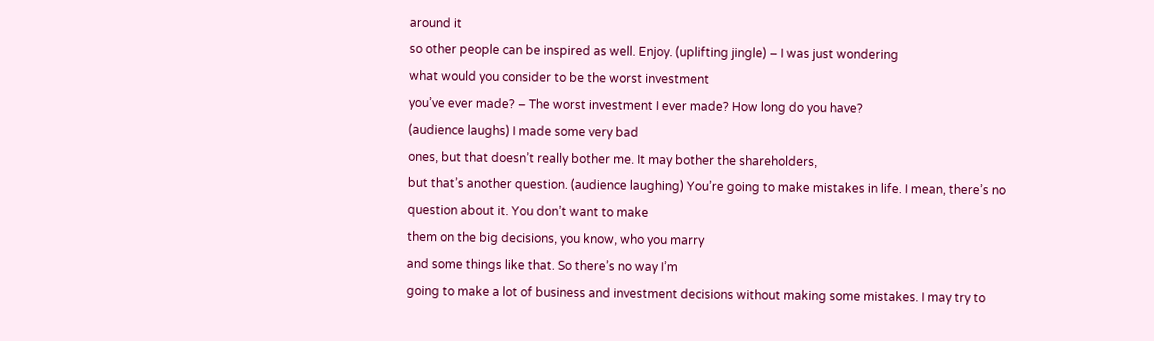around it
so other people can be inspired as well. Enjoy. (uplifting jingle) – I was just wondering
what would you consider to be the worst investment
you’ve ever made? – The worst investment I ever made? How long do you have?
(audience laughs) I made some very bad
ones, but that doesn’t really bother me. It may bother the shareholders,
but that’s another question. (audience laughing) You’re going to make mistakes in life. I mean, there’s no question about it. You don’t want to make
them on the big decisions, you know, who you marry
and some things like that. So there’s no way I’m
going to make a lot of business and investment decisions without making some mistakes. I may try to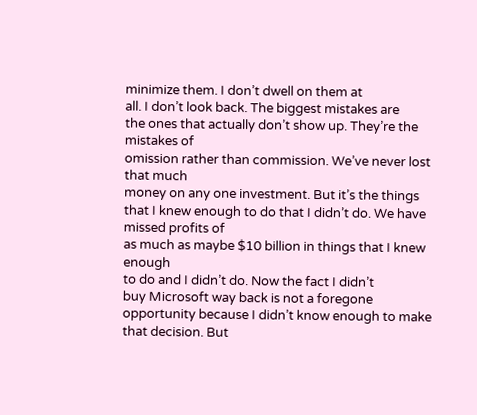minimize them. I don’t dwell on them at
all. I don’t look back. The biggest mistakes are
the ones that actually don’t show up. They’re the mistakes of
omission rather than commission. We’ve never lost that much
money on any one investment. But it’s the things
that I knew enough to do that I didn’t do. We have missed profits of
as much as maybe $10 billion in things that I knew enough
to do and I didn’t do. Now the fact I didn’t
buy Microsoft way back is not a foregone
opportunity because I didn’t know enough to make that decision. But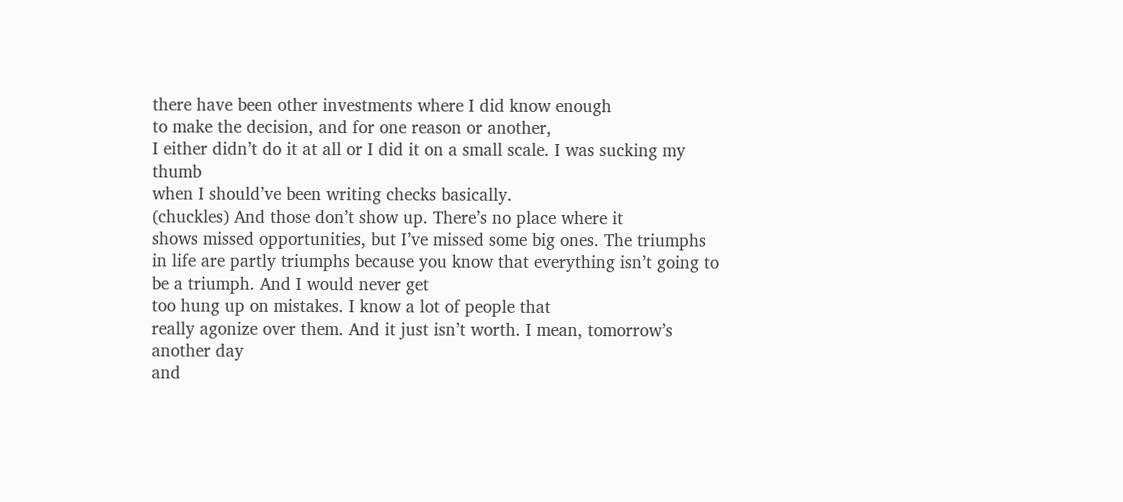there have been other investments where I did know enough
to make the decision, and for one reason or another,
I either didn’t do it at all or I did it on a small scale. I was sucking my thumb
when I should’ve been writing checks basically.
(chuckles) And those don’t show up. There’s no place where it
shows missed opportunities, but I’ve missed some big ones. The triumphs in life are partly triumphs because you know that everything isn’t going to be a triumph. And I would never get
too hung up on mistakes. I know a lot of people that
really agonize over them. And it just isn’t worth. I mean, tomorrow’s another day
and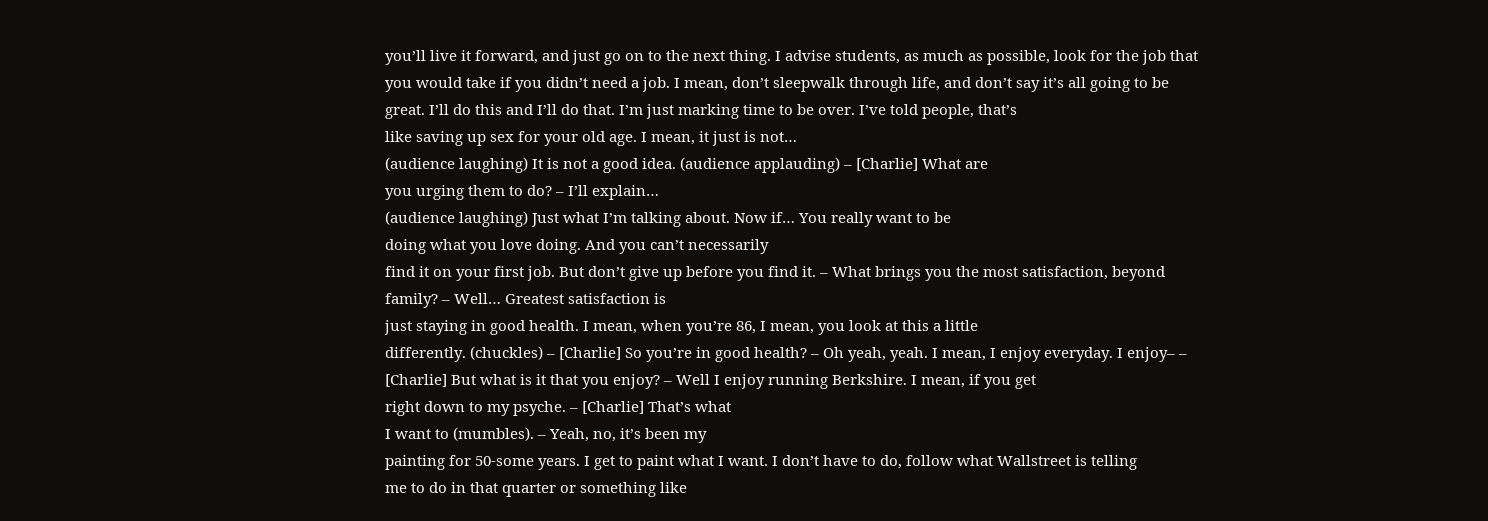you’ll live it forward, and just go on to the next thing. I advise students, as much as possible, look for the job that you would take if you didn’t need a job. I mean, don’t sleepwalk through life, and don’t say it’s all going to be great. I’ll do this and I’ll do that. I’m just marking time to be over. I’ve told people, that’s
like saving up sex for your old age. I mean, it just is not…
(audience laughing) It is not a good idea. (audience applauding) – [Charlie] What are
you urging them to do? – I’ll explain…
(audience laughing) Just what I’m talking about. Now if… You really want to be
doing what you love doing. And you can’t necessarily
find it on your first job. But don’t give up before you find it. – What brings you the most satisfaction, beyond family? – Well… Greatest satisfaction is
just staying in good health. I mean, when you’re 86, I mean, you look at this a little
differently. (chuckles) – [Charlie] So you’re in good health? – Oh yeah, yeah. I mean, I enjoy everyday. I enjoy– – [Charlie] But what is it that you enjoy? – Well I enjoy running Berkshire. I mean, if you get
right down to my psyche. – [Charlie] That’s what
I want to (mumbles). – Yeah, no, it’s been my
painting for 50-some years. I get to paint what I want. I don’t have to do, follow what Wallstreet is telling
me to do in that quarter or something like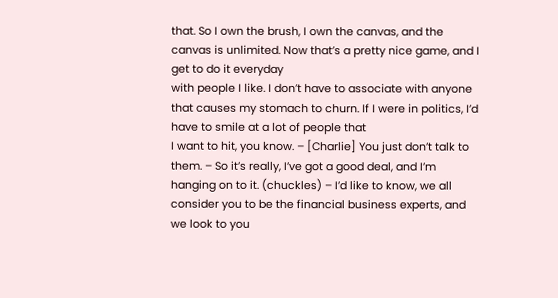that. So I own the brush, I own the canvas, and the canvas is unlimited. Now that’s a pretty nice game, and I get to do it everyday
with people I like. I don’t have to associate with anyone that causes my stomach to churn. If I were in politics, I’d have to smile at a lot of people that
I want to hit, you know. – [Charlie] You just don’t talk to them. – So it’s really, I’ve got a good deal, and I’m hanging on to it. (chuckles) – I’d like to know, we all consider you to be the financial business experts, and we look to you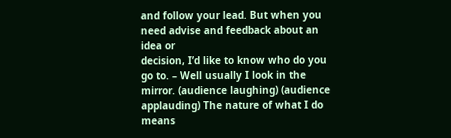and follow your lead. But when you need advise and feedback about an idea or
decision, I’d like to know who do you go to. – Well usually I look in the mirror. (audience laughing) (audience applauding) The nature of what I do means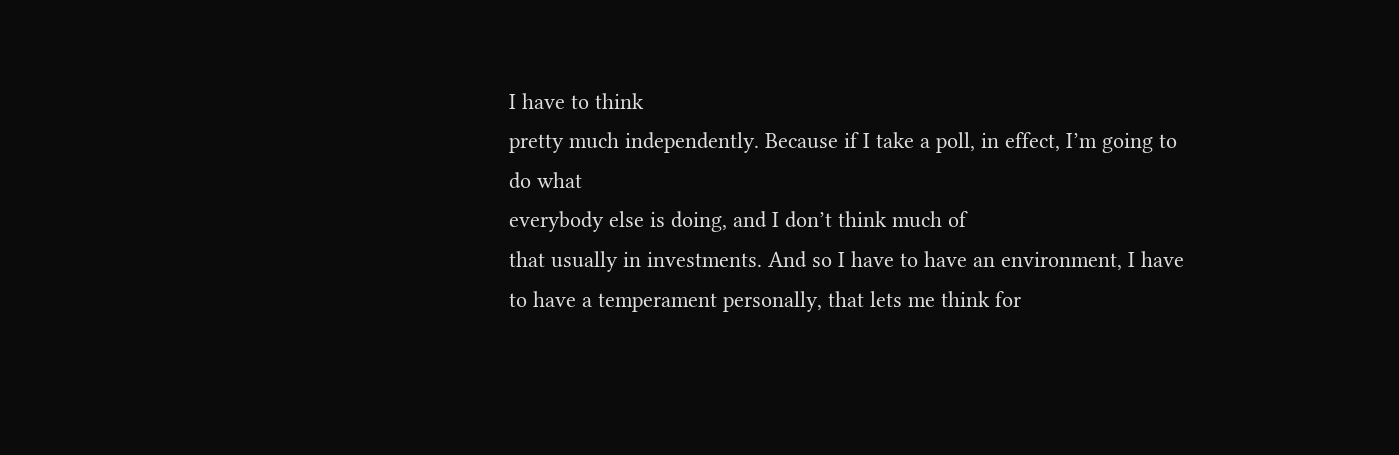I have to think
pretty much independently. Because if I take a poll, in effect, I’m going to do what
everybody else is doing, and I don’t think much of
that usually in investments. And so I have to have an environment, I have to have a temperament personally, that lets me think for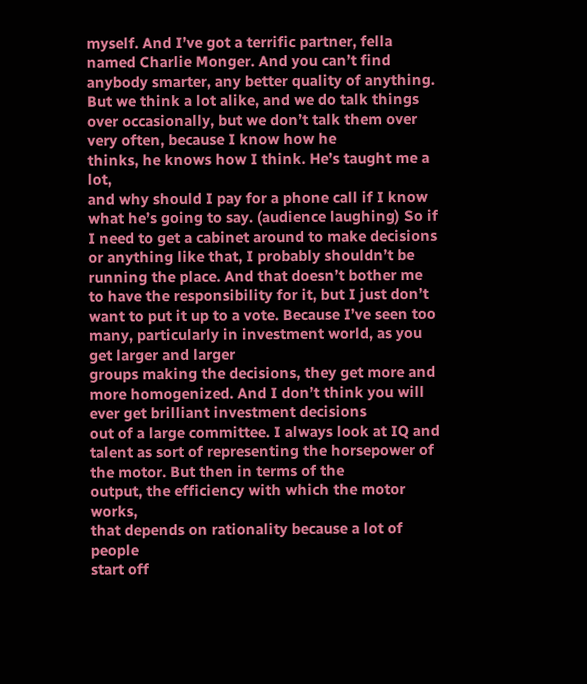myself. And I’ve got a terrific partner, fella named Charlie Monger. And you can’t find anybody smarter, any better quality of anything. But we think a lot alike, and we do talk things over occasionally, but we don’t talk them over very often, because I know how he
thinks, he knows how I think. He’s taught me a lot,
and why should I pay for a phone call if I know
what he’s going to say. (audience laughing) So if I need to get a cabinet around to make decisions or anything like that, I probably shouldn’t be running the place. And that doesn’t bother me
to have the responsibility for it, but I just don’t
want to put it up to a vote. Because I’ve seen too many, particularly in investment world, as you get larger and larger
groups making the decisions, they get more and more homogenized. And I don’t think you will ever get brilliant investment decisions
out of a large committee. I always look at IQ and talent as sort of representing the horsepower of the motor. But then in terms of the
output, the efficiency with which the motor works,
that depends on rationality because a lot of people
start off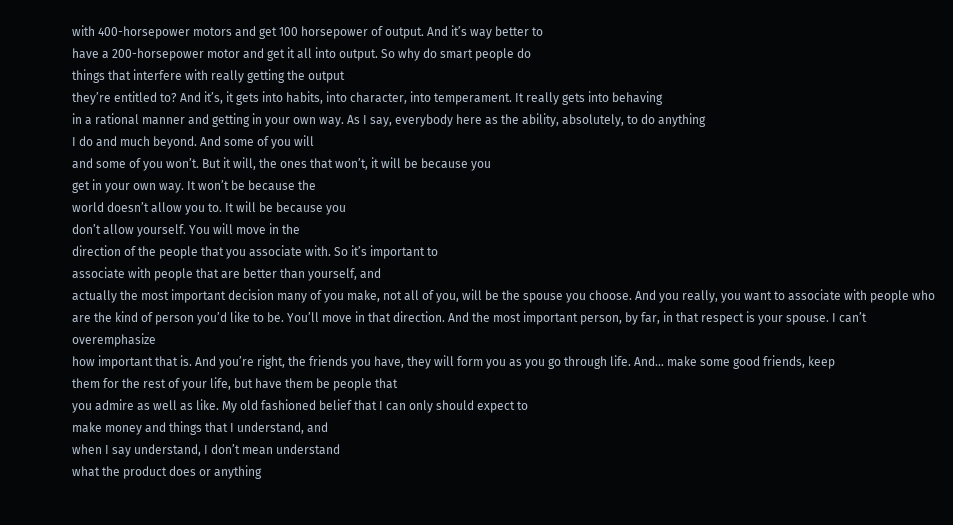with 400-horsepower motors and get 100 horsepower of output. And it’s way better to
have a 200-horsepower motor and get it all into output. So why do smart people do
things that interfere with really getting the output
they’re entitled to? And it’s, it gets into habits, into character, into temperament. It really gets into behaving
in a rational manner and getting in your own way. As I say, everybody here as the ability, absolutely, to do anything
I do and much beyond. And some of you will
and some of you won’t. But it will, the ones that won’t, it will be because you
get in your own way. It won’t be because the
world doesn’t allow you to. It will be because you
don’t allow yourself. You will move in the
direction of the people that you associate with. So it’s important to
associate with people that are better than yourself, and
actually the most important decision many of you make, not all of you, will be the spouse you choose. And you really, you want to associate with people who
are the kind of person you’d like to be. You’ll move in that direction. And the most important person, by far, in that respect is your spouse. I can’t overemphasize
how important that is. And you’re right, the friends you have, they will form you as you go through life. And… make some good friends, keep
them for the rest of your life, but have them be people that
you admire as well as like. My old fashioned belief that I can only should expect to
make money and things that I understand, and
when I say understand, I don’t mean understand
what the product does or anything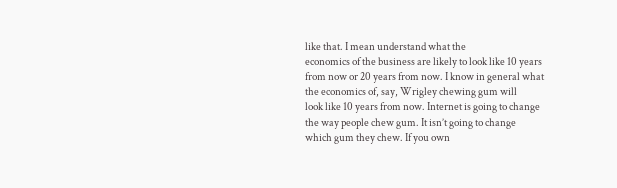like that. I mean understand what the
economics of the business are likely to look like 10 years from now or 20 years from now. I know in general what
the economics of, say, Wrigley chewing gum will
look like 10 years from now. Internet is going to change
the way people chew gum. It isn’t going to change
which gum they chew. If you own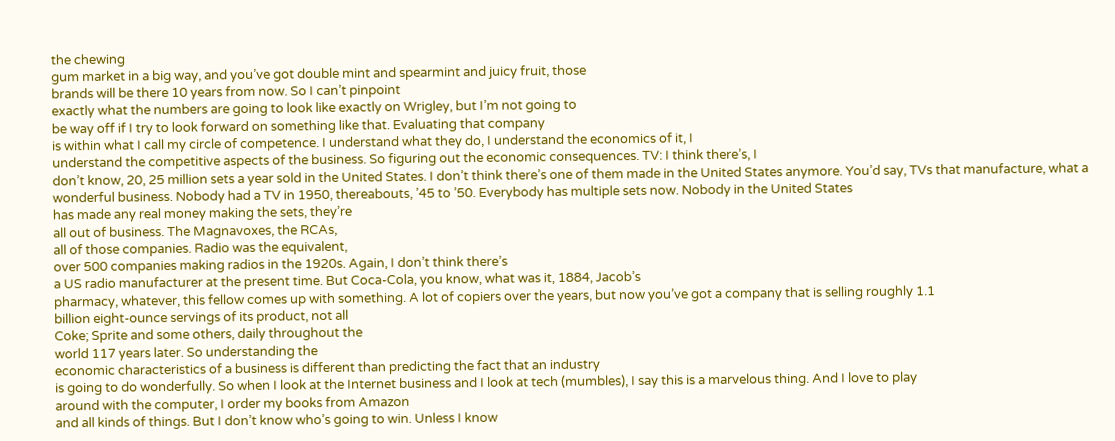the chewing
gum market in a big way, and you’ve got double mint and spearmint and juicy fruit, those
brands will be there 10 years from now. So I can’t pinpoint
exactly what the numbers are going to look like exactly on Wrigley, but I’m not going to
be way off if I try to look forward on something like that. Evaluating that company
is within what I call my circle of competence. I understand what they do, I understand the economics of it, I
understand the competitive aspects of the business. So figuring out the economic consequences. TV: I think there’s, I
don’t know, 20, 25 million sets a year sold in the United States. I don’t think there’s one of them made in the United States anymore. You’d say, TVs that manufacture, what a wonderful business. Nobody had a TV in 1950, thereabouts, ’45 to ’50. Everybody has multiple sets now. Nobody in the United States
has made any real money making the sets, they’re
all out of business. The Magnavoxes, the RCAs,
all of those companies. Radio was the equivalent,
over 500 companies making radios in the 1920s. Again, I don’t think there’s
a US radio manufacturer at the present time. But Coca-Cola, you know, what was it, 1884, Jacob’s
pharmacy, whatever, this fellow comes up with something. A lot of copiers over the years, but now you’ve got a company that is selling roughly 1.1
billion eight-ounce servings of its product, not all
Coke; Sprite and some others, daily throughout the
world 117 years later. So understanding the
economic characteristics of a business is different than predicting the fact that an industry
is going to do wonderfully. So when I look at the Internet business and I look at tech (mumbles), I say this is a marvelous thing. And I love to play
around with the computer, I order my books from Amazon
and all kinds of things. But I don’t know who’s going to win. Unless I know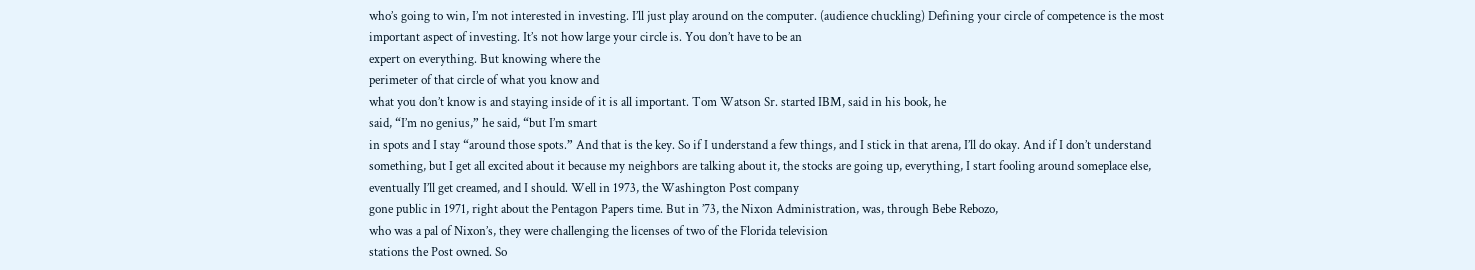who’s going to win, I’m not interested in investing. I’ll just play around on the computer. (audience chuckling) Defining your circle of competence is the most important aspect of investing. It’s not how large your circle is. You don’t have to be an
expert on everything. But knowing where the
perimeter of that circle of what you know and
what you don’t know is and staying inside of it is all important. Tom Watson Sr. started IBM, said in his book, he
said, “I’m no genius,” he said, “but I’m smart
in spots and I stay “around those spots.” And that is the key. So if I understand a few things, and I stick in that arena, I’ll do okay. And if I don’t understand something, but I get all excited about it because my neighbors are talking about it, the stocks are going up, everything, I start fooling around someplace else, eventually I’ll get creamed, and I should. Well in 1973, the Washington Post company
gone public in 1971, right about the Pentagon Papers time. But in ’73, the Nixon Administration, was, through Bebe Rebozo,
who was a pal of Nixon’s, they were challenging the licenses of two of the Florida television
stations the Post owned. So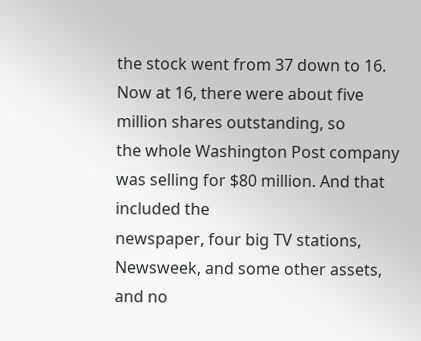the stock went from 37 down to 16. Now at 16, there were about five million shares outstanding, so
the whole Washington Post company was selling for $80 million. And that included the
newspaper, four big TV stations, Newsweek, and some other assets, and no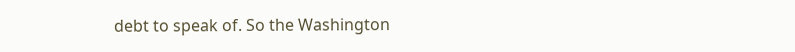debt to speak of. So the Washington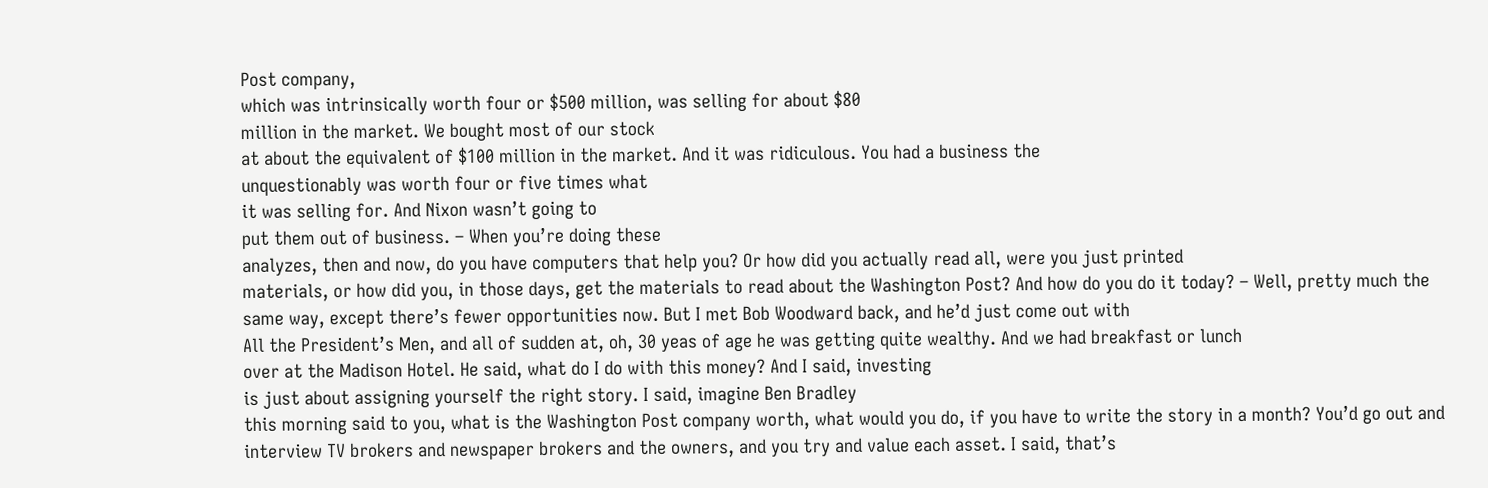Post company,
which was intrinsically worth four or $500 million, was selling for about $80
million in the market. We bought most of our stock
at about the equivalent of $100 million in the market. And it was ridiculous. You had a business the
unquestionably was worth four or five times what
it was selling for. And Nixon wasn’t going to
put them out of business. – When you’re doing these
analyzes, then and now, do you have computers that help you? Or how did you actually read all, were you just printed
materials, or how did you, in those days, get the materials to read about the Washington Post? And how do you do it today? – Well, pretty much the same way, except there’s fewer opportunities now. But I met Bob Woodward back, and he’d just come out with
All the President’s Men, and all of sudden at, oh, 30 yeas of age he was getting quite wealthy. And we had breakfast or lunch
over at the Madison Hotel. He said, what do I do with this money? And I said, investing
is just about assigning yourself the right story. I said, imagine Ben Bradley
this morning said to you, what is the Washington Post company worth, what would you do, if you have to write the story in a month? You’d go out and interview TV brokers and newspaper brokers and the owners, and you try and value each asset. I said, that’s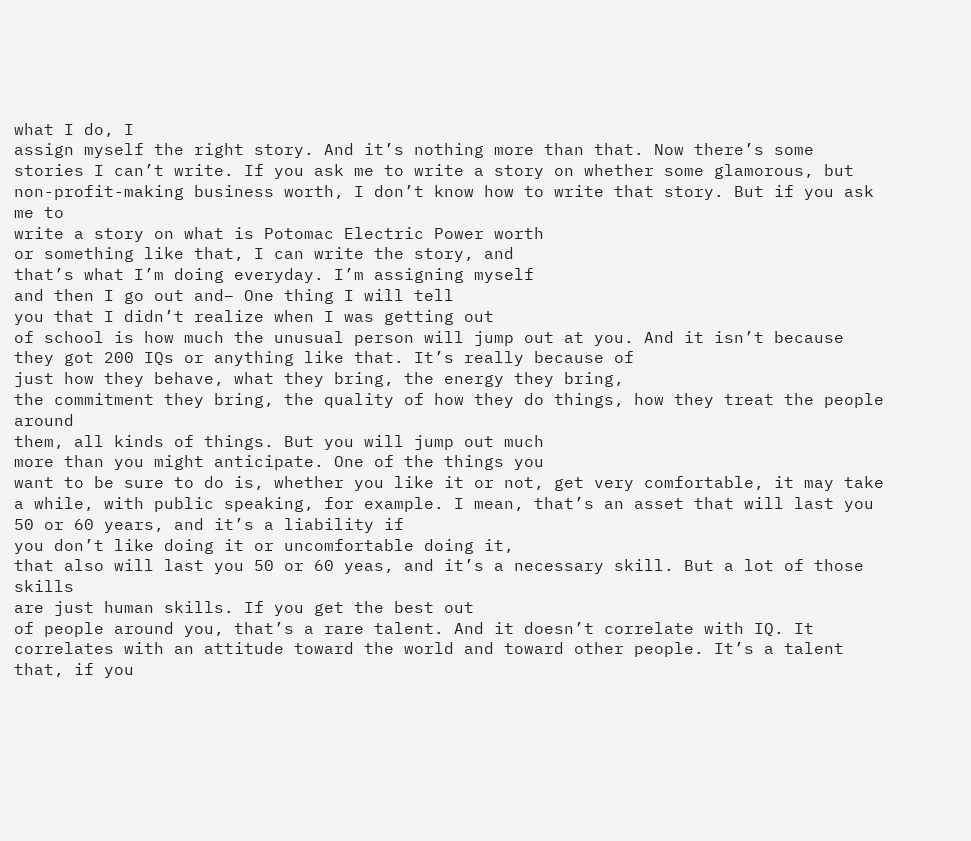what I do, I
assign myself the right story. And it’s nothing more than that. Now there’s some stories I can’t write. If you ask me to write a story on whether some glamorous, but
non-profit-making business worth, I don’t know how to write that story. But if you ask me to
write a story on what is Potomac Electric Power worth
or something like that, I can write the story, and
that’s what I’m doing everyday. I’m assigning myself
and then I go out and– One thing I will tell
you that I didn’t realize when I was getting out
of school is how much the unusual person will jump out at you. And it isn’t because they got 200 IQs or anything like that. It’s really because of
just how they behave, what they bring, the energy they bring,
the commitment they bring, the quality of how they do things, how they treat the people around
them, all kinds of things. But you will jump out much
more than you might anticipate. One of the things you
want to be sure to do is, whether you like it or not, get very comfortable, it may take a while, with public speaking, for example. I mean, that’s an asset that will last you 50 or 60 years, and it’s a liability if
you don’t like doing it or uncomfortable doing it,
that also will last you 50 or 60 yeas, and it’s a necessary skill. But a lot of those skills
are just human skills. If you get the best out
of people around you, that’s a rare talent. And it doesn’t correlate with IQ. It correlates with an attitude toward the world and toward other people. It’s a talent that, if you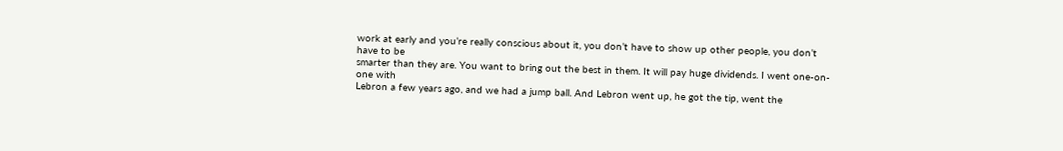work at early and you’re really conscious about it, you don’t have to show up other people, you don’t have to be
smarter than they are. You want to bring out the best in them. It will pay huge dividends. I went one-on-one with
Lebron a few years ago, and we had a jump ball. And Lebron went up, he got the tip, went the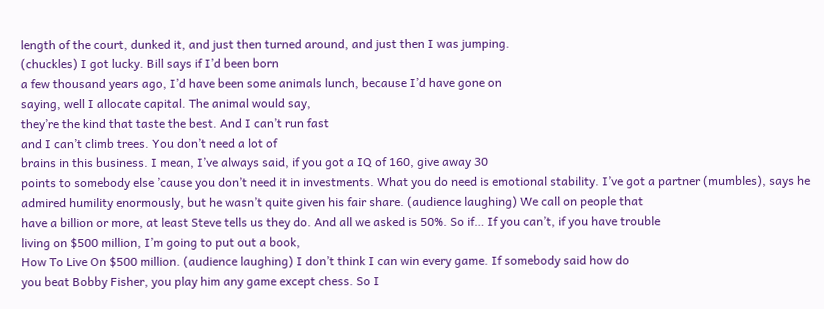length of the court, dunked it, and just then turned around, and just then I was jumping.
(chuckles) I got lucky. Bill says if I’d been born
a few thousand years ago, I’d have been some animals lunch, because I’d have gone on
saying, well I allocate capital. The animal would say,
they’re the kind that taste the best. And I can’t run fast
and I can’t climb trees. You don’t need a lot of
brains in this business. I mean, I’ve always said, if you got a IQ of 160, give away 30
points to somebody else ’cause you don’t need it in investments. What you do need is emotional stability. I’ve got a partner (mumbles), says he admired humility enormously, but he wasn’t quite given his fair share. (audience laughing) We call on people that
have a billion or more, at least Steve tells us they do. And all we asked is 50%. So if… If you can’t, if you have trouble
living on $500 million, I’m going to put out a book,
How To Live On $500 million. (audience laughing) I don’t think I can win every game. If somebody said how do
you beat Bobby Fisher, you play him any game except chess. So I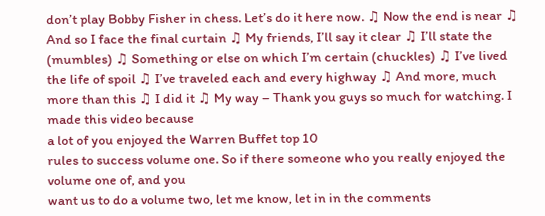don’t play Bobby Fisher in chess. Let’s do it here now. ♫ Now the end is near ♫ And so I face the final curtain ♫ My friends, I’ll say it clear ♫ I’ll state the (mumbles) ♫ Something or else on which I’m certain (chuckles) ♫ I’ve lived the life of spoil ♫ I’ve traveled each and every highway ♫ And more, much more than this ♫ I did it ♫ My way – Thank you guys so much for watching. I made this video because
a lot of you enjoyed the Warren Buffet top 10
rules to success volume one. So if there someone who you really enjoyed the volume one of, and you
want us to do a volume two, let me know, let in in the comments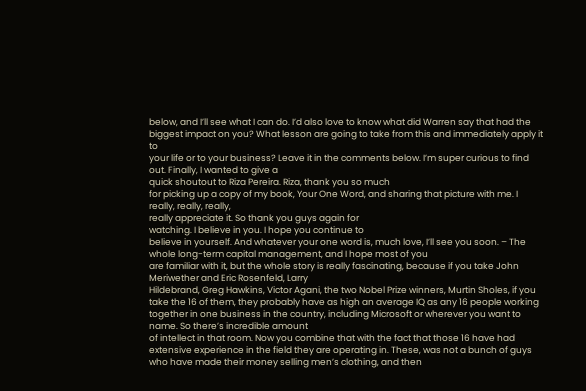below, and I’ll see what I can do. I’d also love to know what did Warren say that had the biggest impact on you? What lesson are going to take from this and immediately apply it to
your life or to your business? Leave it in the comments below. I’m super curious to find out. Finally, I wanted to give a
quick shoutout to Riza Pereira. Riza, thank you so much
for picking up a copy of my book, Your One Word, and sharing that picture with me. I really, really, really,
really appreciate it. So thank you guys again for
watching. I believe in you. I hope you continue to
believe in yourself. And whatever your one word is, much love, I’ll see you soon. – The whole long-term capital management, and I hope most of you
are familiar with it, but the whole story is really fascinating, because if you take John Meriwether and Eric Rosenfeld, Larry
Hildebrand, Greg Hawkins, Victor Agani, the two Nobel Prize winners, Murtin Sholes, if you take the 16 of them, they probably have as high an average IQ as any 16 people working
together in one business in the country, including Microsoft or wherever you want to name. So there’s incredible amount
of intellect in that room. Now you combine that with the fact that those 16 have had
extensive experience in the field they are operating in. These, was not a bunch of guys who have made their money selling men’s clothing, and then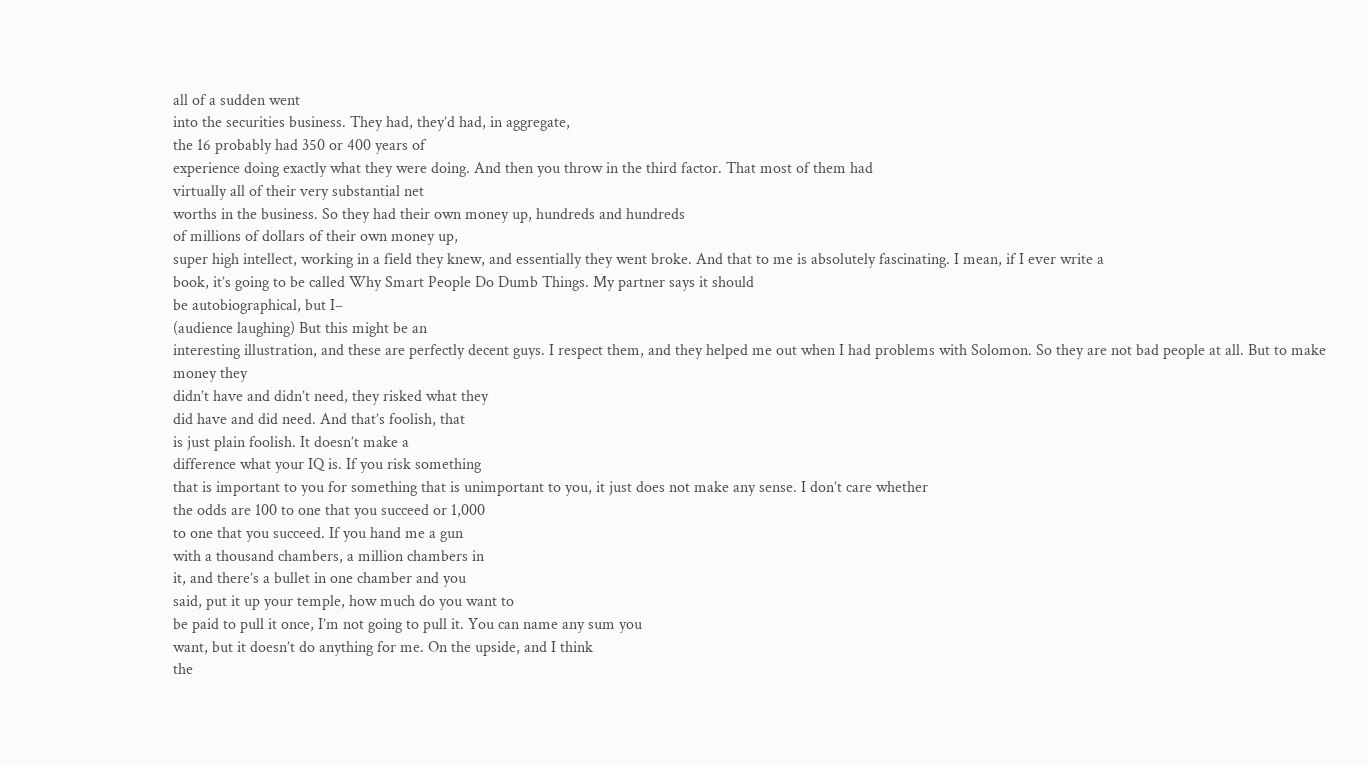all of a sudden went
into the securities business. They had, they’d had, in aggregate,
the 16 probably had 350 or 400 years of
experience doing exactly what they were doing. And then you throw in the third factor. That most of them had
virtually all of their very substantial net
worths in the business. So they had their own money up, hundreds and hundreds
of millions of dollars of their own money up,
super high intellect, working in a field they knew, and essentially they went broke. And that to me is absolutely fascinating. I mean, if I ever write a
book, it’s going to be called Why Smart People Do Dumb Things. My partner says it should
be autobiographical, but I–
(audience laughing) But this might be an
interesting illustration, and these are perfectly decent guys. I respect them, and they helped me out when I had problems with Solomon. So they are not bad people at all. But to make money they
didn’t have and didn’t need, they risked what they
did have and did need. And that’s foolish, that
is just plain foolish. It doesn’t make a
difference what your IQ is. If you risk something
that is important to you for something that is unimportant to you, it just does not make any sense. I don’t care whether
the odds are 100 to one that you succeed or 1,000
to one that you succeed. If you hand me a gun
with a thousand chambers, a million chambers in
it, and there’s a bullet in one chamber and you
said, put it up your temple, how much do you want to
be paid to pull it once, I’m not going to pull it. You can name any sum you
want, but it doesn’t do anything for me. On the upside, and I think
the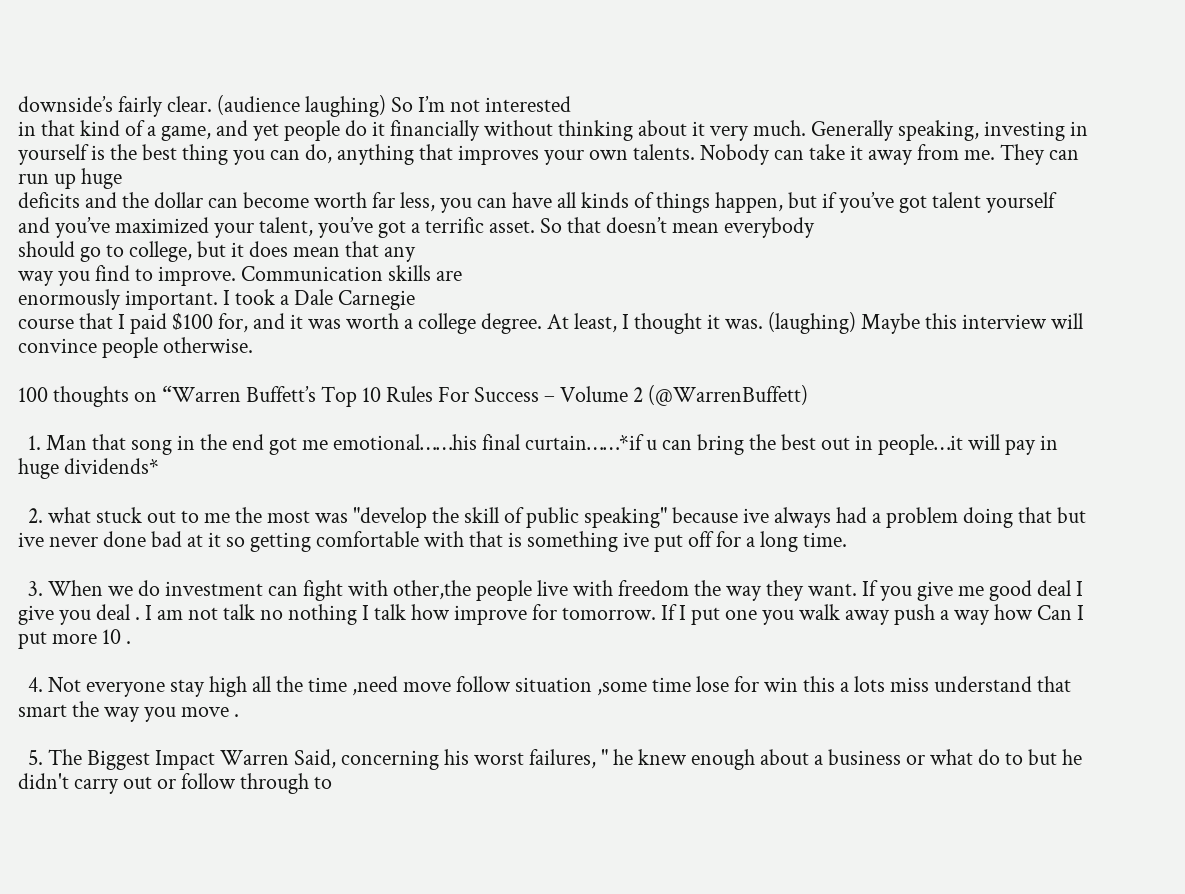downside’s fairly clear. (audience laughing) So I’m not interested
in that kind of a game, and yet people do it financially without thinking about it very much. Generally speaking, investing in yourself is the best thing you can do, anything that improves your own talents. Nobody can take it away from me. They can run up huge
deficits and the dollar can become worth far less, you can have all kinds of things happen, but if you’ve got talent yourself and you’ve maximized your talent, you’ve got a terrific asset. So that doesn’t mean everybody
should go to college, but it does mean that any
way you find to improve. Communication skills are
enormously important. I took a Dale Carnegie
course that I paid $100 for, and it was worth a college degree. At least, I thought it was. (laughing) Maybe this interview will
convince people otherwise.

100 thoughts on “Warren Buffett’s Top 10 Rules For Success – Volume 2 (@WarrenBuffett)

  1. Man that song in the end got me emotional……his final curtain……*if u can bring the best out in people…it will pay in huge dividends*

  2. what stuck out to me the most was "develop the skill of public speaking" because ive always had a problem doing that but ive never done bad at it so getting comfortable with that is something ive put off for a long time.

  3. When we do investment can fight with other,the people live with freedom the way they want. If you give me good deal I give you deal . I am not talk no nothing I talk how improve for tomorrow. If I put one you walk away push a way how Can I put more 10 .

  4. Not everyone stay high all the time ,need move follow situation ,some time lose for win this a lots miss understand that smart the way you move .

  5. The Biggest Impact Warren Said, concerning his worst failures, " he knew enough about a business or what do to but he didn't carry out or follow through to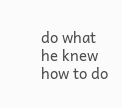do what he knew how to do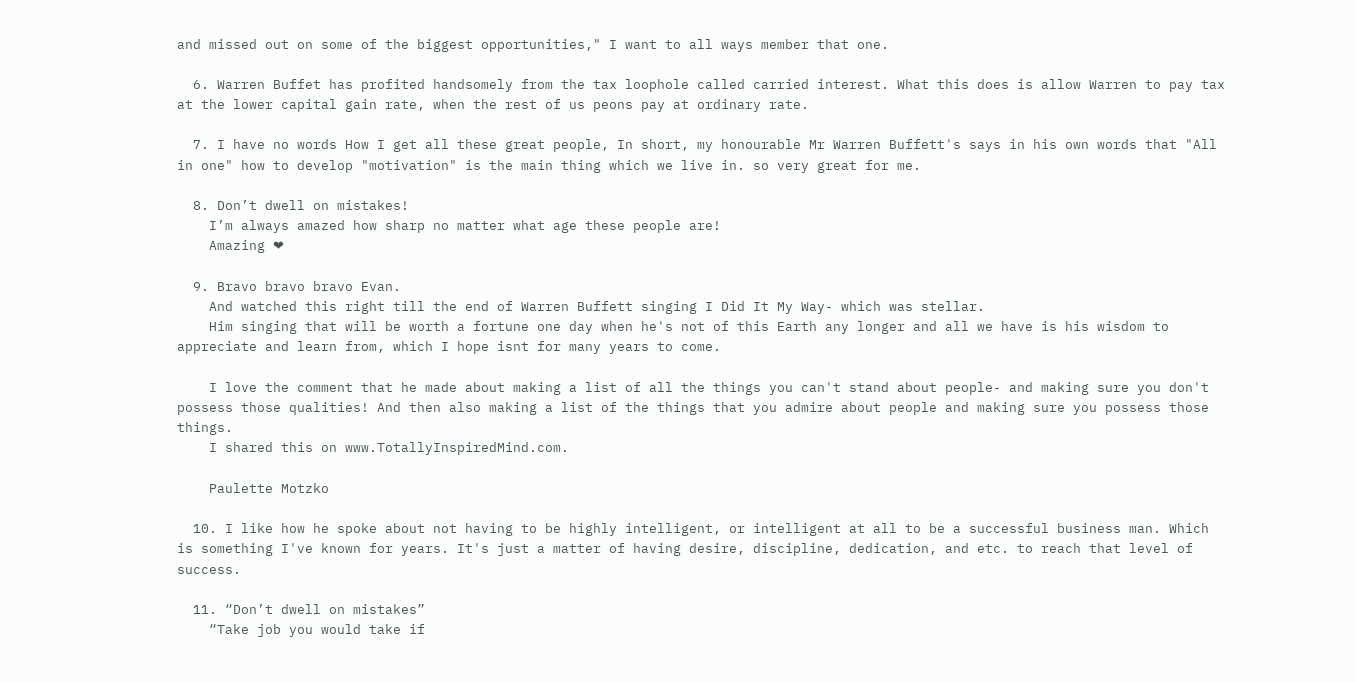and missed out on some of the biggest opportunities," I want to all ways member that one.

  6. Warren Buffet has profited handsomely from the tax loophole called carried interest. What this does is allow Warren to pay tax at the lower capital gain rate, when the rest of us peons pay at ordinary rate.

  7. I have no words How I get all these great people, In short, my honourable Mr Warren Buffett's says in his own words that "All in one" how to develop "motivation" is the main thing which we live in. so very great for me.

  8. Don’t dwell on mistakes!
    I’m always amazed how sharp no matter what age these people are!
    Amazing ❤

  9. Bravo bravo bravo Evan.
    And watched this right till the end of Warren Buffett singing I Did It My Way- which was stellar.
    Him singing that will be worth a fortune one day when he's not of this Earth any longer and all we have is his wisdom to appreciate and learn from, which I hope isnt for many years to come.

    I love the comment that he made about making a list of all the things you can't stand about people- and making sure you don't possess those qualities! And then also making a list of the things that you admire about people and making sure you possess those things.
    I shared this on www.TotallyInspiredMind.com.

    Paulette Motzko

  10. I like how he spoke about not having to be highly intelligent, or intelligent at all to be a successful business man. Which is something I've known for years. It's just a matter of having desire, discipline, dedication, and etc. to reach that level of success.

  11. “Don’t dwell on mistakes”
    “Take job you would take if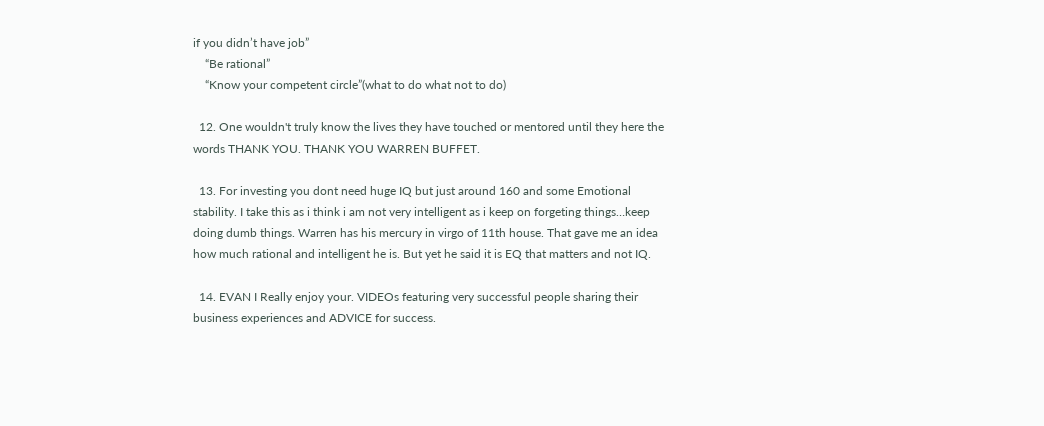if you didn’t have job”
    “Be rational”
    “Know your competent circle”(what to do what not to do)

  12. One wouldn't truly know the lives they have touched or mentored until they here the words THANK YOU. THANK YOU WARREN BUFFET.

  13. For investing you dont need huge IQ but just around 160 and some Emotional stability. I take this as i think i am not very intelligent as i keep on forgeting things…keep doing dumb things. Warren has his mercury in virgo of 11th house. That gave me an idea how much rational and intelligent he is. But yet he said it is EQ that matters and not IQ.

  14. EVAN I Really enjoy your. VIDEOs featuring very successful people sharing their business experiences and ADVICE for success.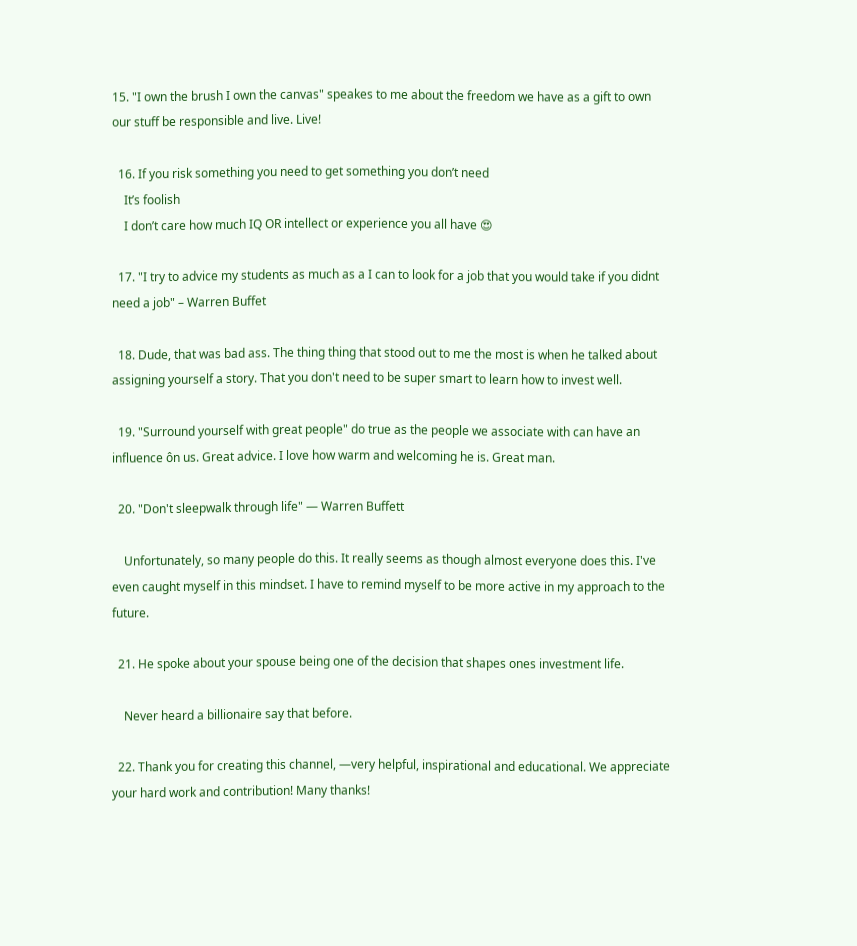15. "I own the brush I own the canvas" speakes to me about the freedom we have as a gift to own our stuff be responsible and live. Live!

  16. If you risk something you need to get something you don’t need
    It’s foolish
    I don’t care how much IQ OR intellect or experience you all have 😍

  17. "I try to advice my students as much as a I can to look for a job that you would take if you didnt need a job" – Warren Buffet

  18. Dude, that was bad ass. The thing thing that stood out to me the most is when he talked about assigning yourself a story. That you don't need to be super smart to learn how to invest well.

  19. "Surround yourself with great people" do true as the people we associate with can have an influence ôn us. Great advice. I love how warm and welcoming he is. Great man.

  20. "Don't sleepwalk through life" — Warren Buffett

    Unfortunately, so many people do this. It really seems as though almost everyone does this. I've even caught myself in this mindset. I have to remind myself to be more active in my approach to the future.

  21. He spoke about your spouse being one of the decision that shapes ones investment life.

    Never heard a billionaire say that before.

  22. Thank you for creating this channel, —very helpful, inspirational and educational. We appreciate your hard work and contribution! Many thanks!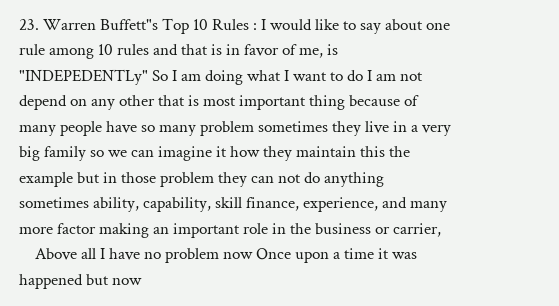23. Warren Buffett"s Top 10 Rules : I would like to say about one rule among 10 rules and that is in favor of me, is "INDEPEDENTLy" So I am doing what I want to do I am not depend on any other that is most important thing because of many people have so many problem sometimes they live in a very big family so we can imagine it how they maintain this the example but in those problem they can not do anything sometimes ability, capability, skill finance, experience, and many more factor making an important role in the business or carrier,
    Above all I have no problem now Once upon a time it was happened but now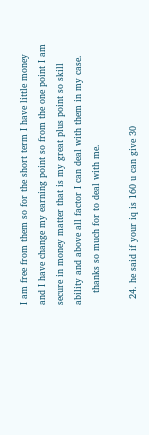I am free from them so for the short term I have little money and I have change my earning point so from the one point I am secure in money matter that is my great plus point so skill ability and above all factor I can deal with them in my case.
    thanks so much for to deal with me.

  24. he said if your iq is 160 u can give 30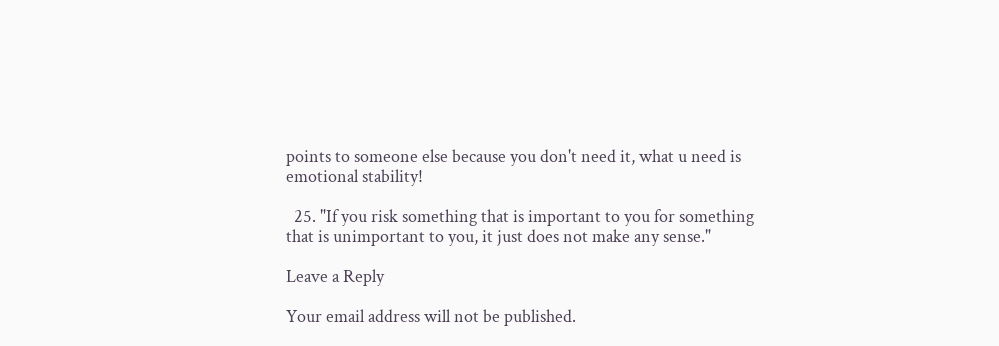points to someone else because you don't need it, what u need is emotional stability!

  25. "If you risk something that is important to you for something that is unimportant to you, it just does not make any sense."

Leave a Reply

Your email address will not be published.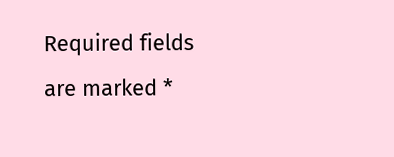Required fields are marked *